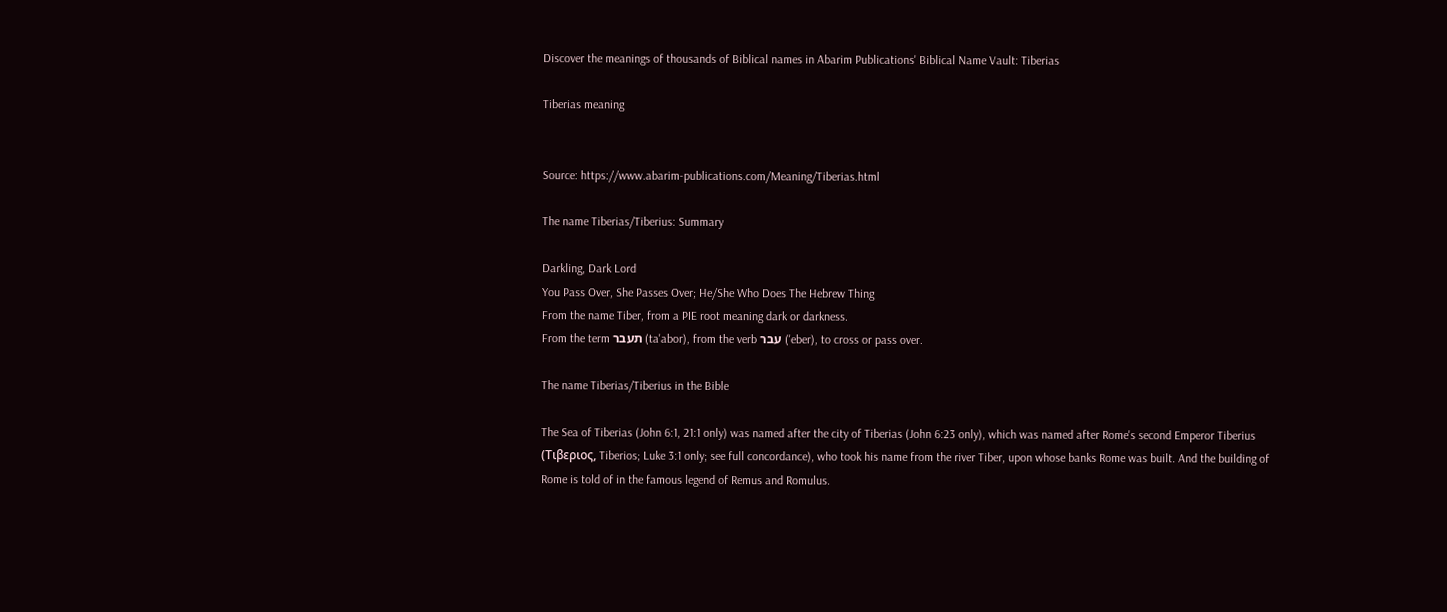Discover the meanings of thousands of Biblical names in Abarim Publications' Biblical Name Vault: Tiberias

Tiberias meaning


Source: https://www.abarim-publications.com/Meaning/Tiberias.html

The name Tiberias/Tiberius: Summary

Darkling, Dark Lord
You Pass Over, She Passes Over; He/She Who Does The Hebrew Thing
From the name Tiber, from a PIE root meaning dark or darkness.
From the term תעבר (ta'abor), from the verb עבר ('eber), to cross or pass over.

The name Tiberias/Tiberius in the Bible

The Sea of Tiberias (John 6:1, 21:1 only) was named after the city of Tiberias (John 6:23 only), which was named after Rome's second Emperor Tiberius (Τιβεριος, Tiberios; Luke 3:1 only; see full concordance), who took his name from the river Tiber, upon whose banks Rome was built. And the building of Rome is told of in the famous legend of Remus and Romulus.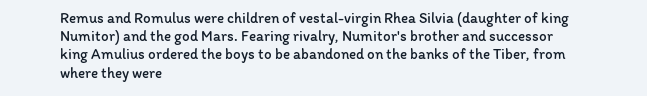Remus and Romulus were children of vestal-virgin Rhea Silvia (daughter of king Numitor) and the god Mars. Fearing rivalry, Numitor's brother and successor king Amulius ordered the boys to be abandoned on the banks of the Tiber, from where they were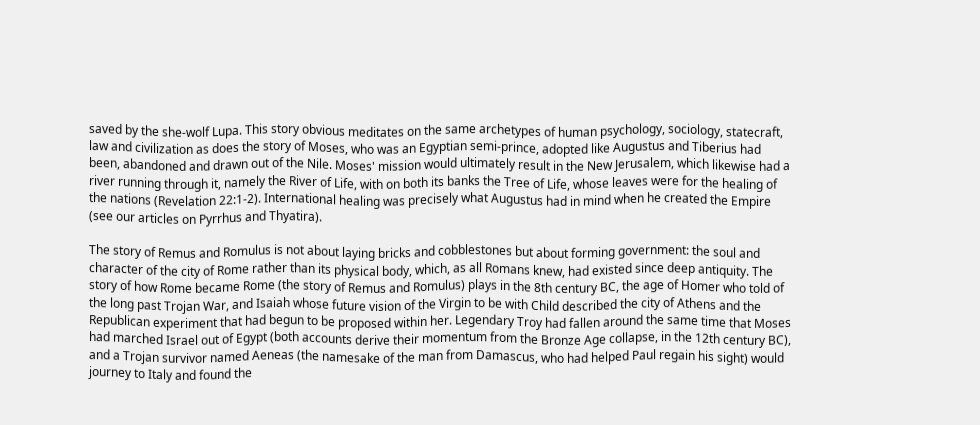saved by the she-wolf Lupa. This story obvious meditates on the same archetypes of human psychology, sociology, statecraft, law and civilization as does the story of Moses, who was an Egyptian semi-prince, adopted like Augustus and Tiberius had been, abandoned and drawn out of the Nile. Moses' mission would ultimately result in the New Jerusalem, which likewise had a river running through it, namely the River of Life, with on both its banks the Tree of Life, whose leaves were for the healing of the nations (Revelation 22:1-2). International healing was precisely what Augustus had in mind when he created the Empire (see our articles on Pyrrhus and Thyatira).

The story of Remus and Romulus is not about laying bricks and cobblestones but about forming government: the soul and character of the city of Rome rather than its physical body, which, as all Romans knew, had existed since deep antiquity. The story of how Rome became Rome (the story of Remus and Romulus) plays in the 8th century BC, the age of Homer who told of the long past Trojan War, and Isaiah whose future vision of the Virgin to be with Child described the city of Athens and the Republican experiment that had begun to be proposed within her. Legendary Troy had fallen around the same time that Moses had marched Israel out of Egypt (both accounts derive their momentum from the Bronze Age collapse, in the 12th century BC), and a Trojan survivor named Aeneas (the namesake of the man from Damascus, who had helped Paul regain his sight) would journey to Italy and found the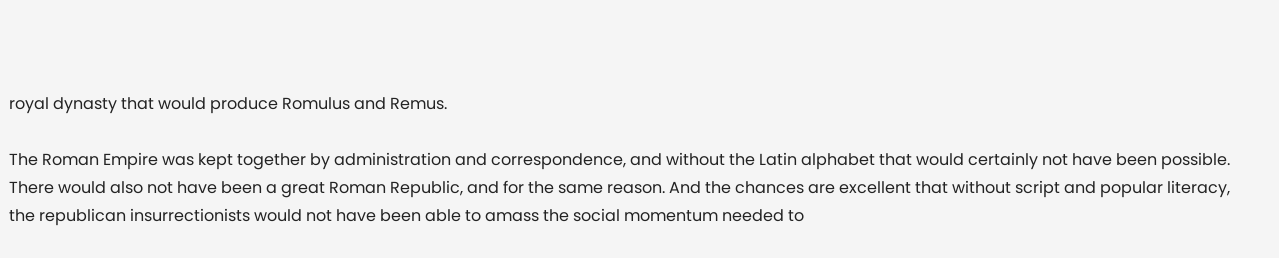royal dynasty that would produce Romulus and Remus.

The Roman Empire was kept together by administration and correspondence, and without the Latin alphabet that would certainly not have been possible. There would also not have been a great Roman Republic, and for the same reason. And the chances are excellent that without script and popular literacy, the republican insurrectionists would not have been able to amass the social momentum needed to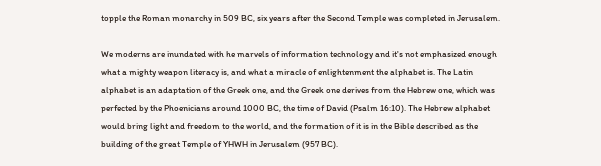topple the Roman monarchy in 509 BC, six years after the Second Temple was completed in Jerusalem.

We moderns are inundated with he marvels of information technology and it's not emphasized enough what a mighty weapon literacy is, and what a miracle of enlightenment the alphabet is. The Latin alphabet is an adaptation of the Greek one, and the Greek one derives from the Hebrew one, which was perfected by the Phoenicians around 1000 BC, the time of David (Psalm 16:10). The Hebrew alphabet would bring light and freedom to the world, and the formation of it is in the Bible described as the building of the great Temple of YHWH in Jerusalem (957 BC).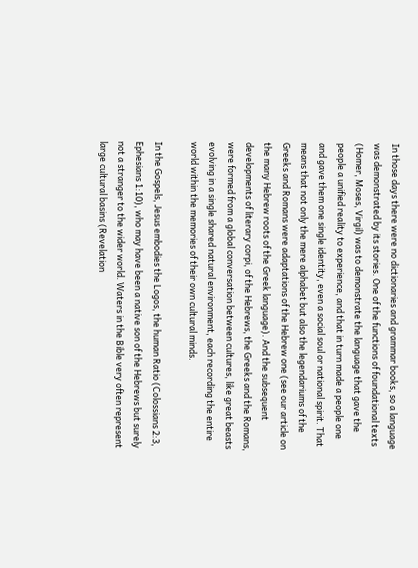In those days there were no dictionaries and grammar books, so a language was demonstrated by its stories. One of the functions of foundational texts (Homer, Moses, Virgil) was to demonstrate the language that gave the people a unified reality to experience, and that in turn made a people one and gave them one single identity, even a social soul or national spirit. That means that not only the mere alphabet but also the legendariums of the Greeks and Romans were adaptations of the Hebrew one (see our article on the many Hebrew roots of the Greek language). And the subsequent developments of literary corpi, of the Hebrews, the Greeks and the Romans, were formed from a global conversation between cultures, like great beasts evolving in a single shared natural environment, each recording the entire world within the memories of their own cultural minds.

In the Gospels, Jesus embodies the Logos, the human Ratio (Colossians 2:3, Ephesians 1:10), who may have been a native son of the Hebrews but surely not a stranger to the wider world. Waters in the Bible very often represent large cultural basins (Revelation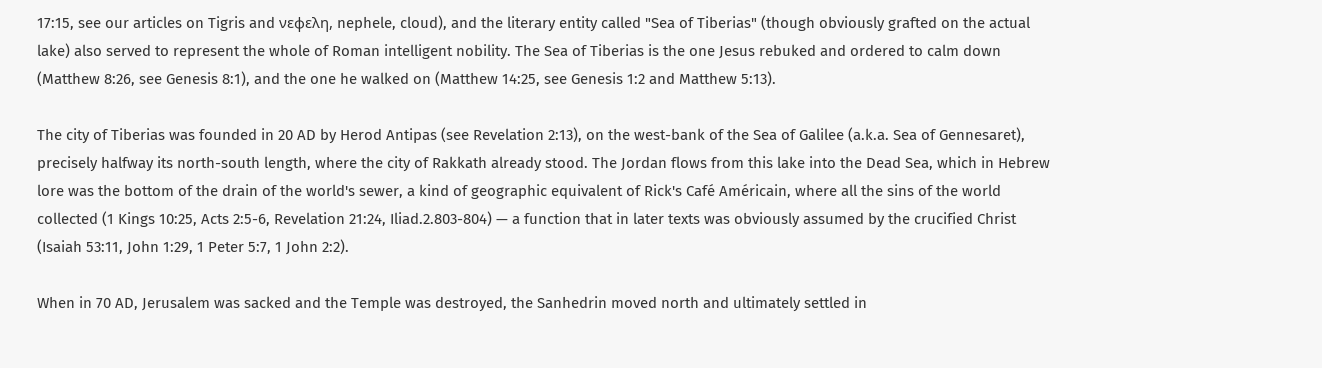17:15, see our articles on Tigris and νεφελη, nephele, cloud), and the literary entity called "Sea of Tiberias" (though obviously grafted on the actual lake) also served to represent the whole of Roman intelligent nobility. The Sea of Tiberias is the one Jesus rebuked and ordered to calm down (Matthew 8:26, see Genesis 8:1), and the one he walked on (Matthew 14:25, see Genesis 1:2 and Matthew 5:13).

The city of Tiberias was founded in 20 AD by Herod Antipas (see Revelation 2:13), on the west-bank of the Sea of Galilee (a.k.a. Sea of Gennesaret), precisely halfway its north-south length, where the city of Rakkath already stood. The Jordan flows from this lake into the Dead Sea, which in Hebrew lore was the bottom of the drain of the world's sewer, a kind of geographic equivalent of Rick's Café Américain, where all the sins of the world collected (1 Kings 10:25, Acts 2:5-6, Revelation 21:24, Iliad.2.803-804) — a function that in later texts was obviously assumed by the crucified Christ (Isaiah 53:11, John 1:29, 1 Peter 5:7, 1 John 2:2).

When in 70 AD, Jerusalem was sacked and the Temple was destroyed, the Sanhedrin moved north and ultimately settled in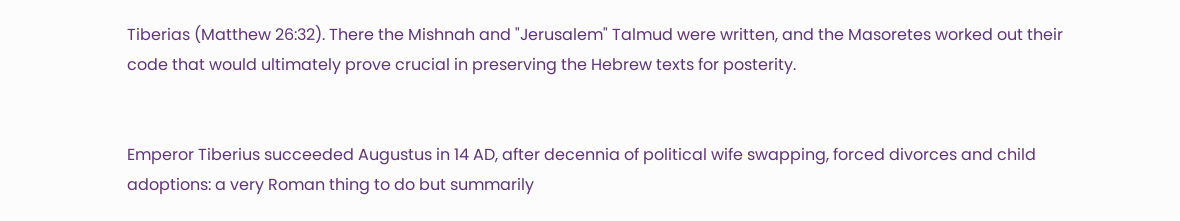Tiberias (Matthew 26:32). There the Mishnah and "Jerusalem" Talmud were written, and the Masoretes worked out their code that would ultimately prove crucial in preserving the Hebrew texts for posterity.


Emperor Tiberius succeeded Augustus in 14 AD, after decennia of political wife swapping, forced divorces and child adoptions: a very Roman thing to do but summarily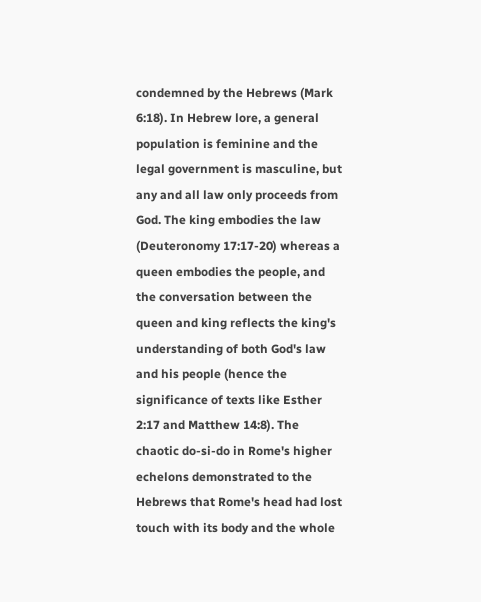condemned by the Hebrews (Mark 6:18). In Hebrew lore, a general population is feminine and the legal government is masculine, but any and all law only proceeds from God. The king embodies the law (Deuteronomy 17:17-20) whereas a queen embodies the people, and the conversation between the queen and king reflects the king's understanding of both God's law and his people (hence the significance of texts like Esther 2:17 and Matthew 14:8). The chaotic do-si-do in Rome's higher echelons demonstrated to the Hebrews that Rome's head had lost touch with its body and the whole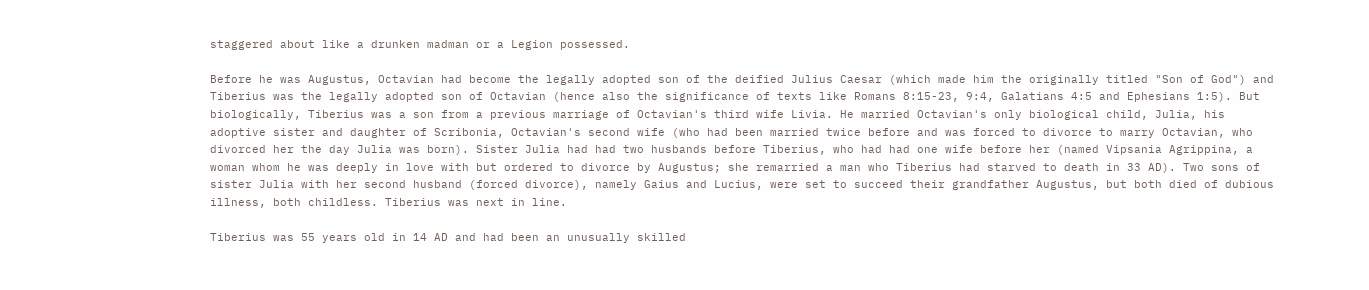staggered about like a drunken madman or a Legion possessed.

Before he was Augustus, Octavian had become the legally adopted son of the deified Julius Caesar (which made him the originally titled "Son of God") and Tiberius was the legally adopted son of Octavian (hence also the significance of texts like Romans 8:15-23, 9:4, Galatians 4:5 and Ephesians 1:5). But biologically, Tiberius was a son from a previous marriage of Octavian's third wife Livia. He married Octavian's only biological child, Julia, his adoptive sister and daughter of Scribonia, Octavian's second wife (who had been married twice before and was forced to divorce to marry Octavian, who divorced her the day Julia was born). Sister Julia had had two husbands before Tiberius, who had had one wife before her (named Vipsania Agrippina, a woman whom he was deeply in love with but ordered to divorce by Augustus; she remarried a man who Tiberius had starved to death in 33 AD). Two sons of sister Julia with her second husband (forced divorce), namely Gaius and Lucius, were set to succeed their grandfather Augustus, but both died of dubious illness, both childless. Tiberius was next in line.

Tiberius was 55 years old in 14 AD and had been an unusually skilled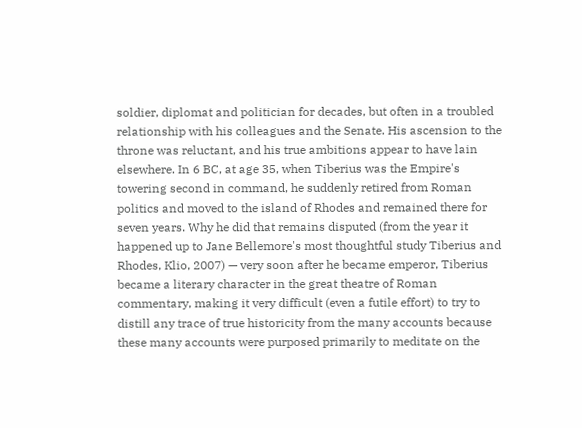soldier, diplomat and politician for decades, but often in a troubled relationship with his colleagues and the Senate. His ascension to the throne was reluctant, and his true ambitions appear to have lain elsewhere. In 6 BC, at age 35, when Tiberius was the Empire's towering second in command, he suddenly retired from Roman politics and moved to the island of Rhodes and remained there for seven years. Why he did that remains disputed (from the year it happened up to Jane Bellemore's most thoughtful study Tiberius and Rhodes, Klio, 2007) — very soon after he became emperor, Tiberius became a literary character in the great theatre of Roman commentary, making it very difficult (even a futile effort) to try to distill any trace of true historicity from the many accounts because these many accounts were purposed primarily to meditate on the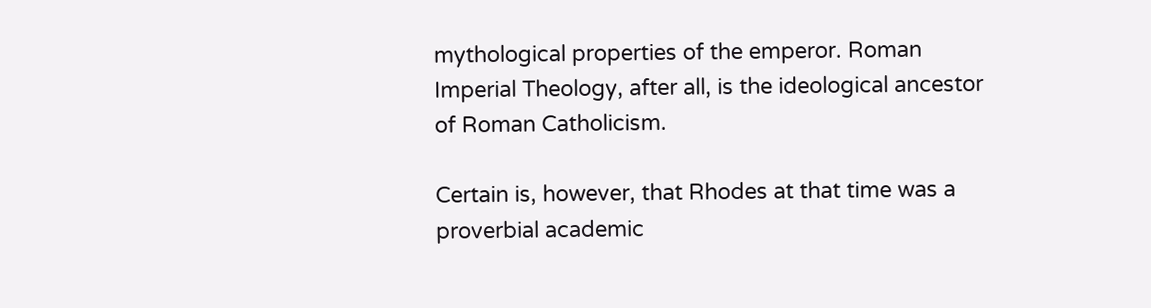mythological properties of the emperor. Roman Imperial Theology, after all, is the ideological ancestor of Roman Catholicism.

Certain is, however, that Rhodes at that time was a proverbial academic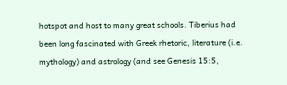hotspot and host to many great schools. Tiberius had been long fascinated with Greek rhetoric, literature (i.e. mythology) and astrology (and see Genesis 15:5,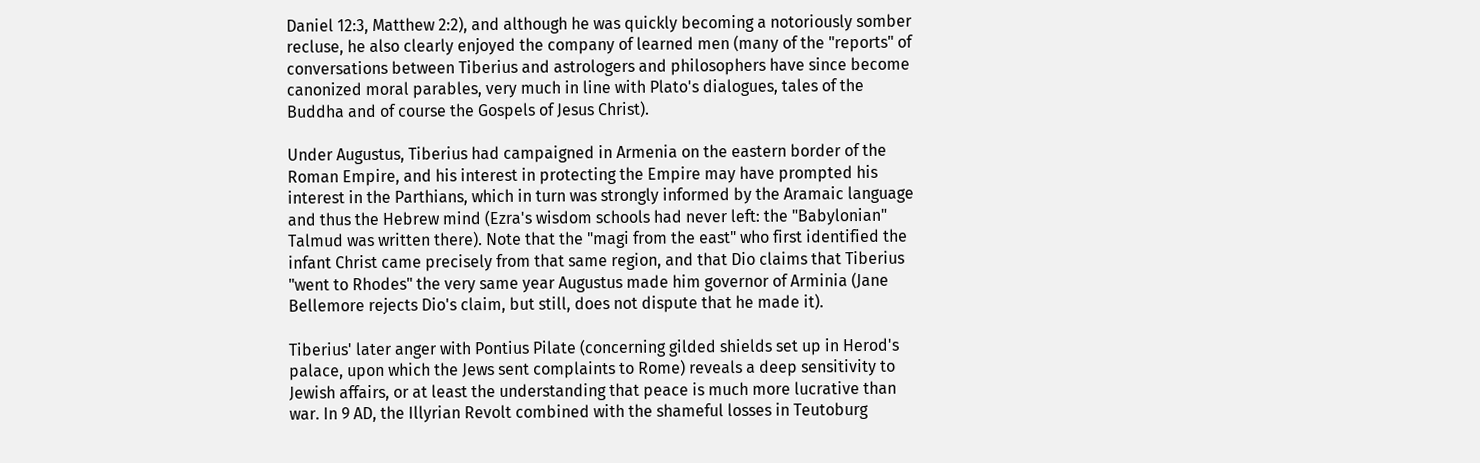Daniel 12:3, Matthew 2:2), and although he was quickly becoming a notoriously somber recluse, he also clearly enjoyed the company of learned men (many of the "reports" of conversations between Tiberius and astrologers and philosophers have since become canonized moral parables, very much in line with Plato's dialogues, tales of the Buddha and of course the Gospels of Jesus Christ).

Under Augustus, Tiberius had campaigned in Armenia on the eastern border of the Roman Empire, and his interest in protecting the Empire may have prompted his interest in the Parthians, which in turn was strongly informed by the Aramaic language and thus the Hebrew mind (Ezra's wisdom schools had never left: the "Babylonian" Talmud was written there). Note that the "magi from the east" who first identified the infant Christ came precisely from that same region, and that Dio claims that Tiberius "went to Rhodes" the very same year Augustus made him governor of Arminia (Jane Bellemore rejects Dio's claim, but still, does not dispute that he made it).

Tiberius' later anger with Pontius Pilate (concerning gilded shields set up in Herod's palace, upon which the Jews sent complaints to Rome) reveals a deep sensitivity to Jewish affairs, or at least the understanding that peace is much more lucrative than war. In 9 AD, the Illyrian Revolt combined with the shameful losses in Teutoburg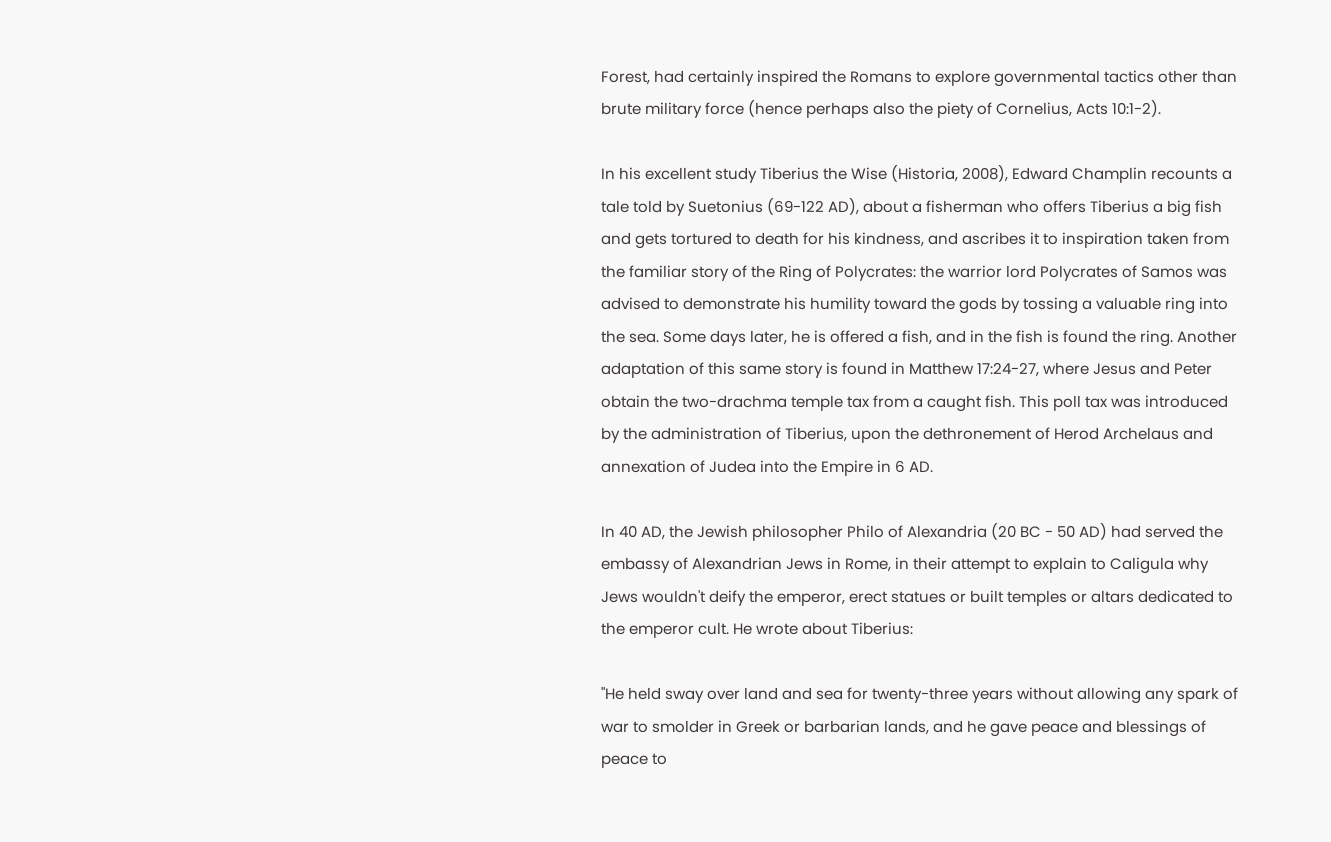Forest, had certainly inspired the Romans to explore governmental tactics other than brute military force (hence perhaps also the piety of Cornelius, Acts 10:1-2).

In his excellent study Tiberius the Wise (Historia, 2008), Edward Champlin recounts a tale told by Suetonius (69-122 AD), about a fisherman who offers Tiberius a big fish and gets tortured to death for his kindness, and ascribes it to inspiration taken from the familiar story of the Ring of Polycrates: the warrior lord Polycrates of Samos was advised to demonstrate his humility toward the gods by tossing a valuable ring into the sea. Some days later, he is offered a fish, and in the fish is found the ring. Another adaptation of this same story is found in Matthew 17:24-27, where Jesus and Peter obtain the two-drachma temple tax from a caught fish. This poll tax was introduced by the administration of Tiberius, upon the dethronement of Herod Archelaus and annexation of Judea into the Empire in 6 AD.

In 40 AD, the Jewish philosopher Philo of Alexandria (20 BC - 50 AD) had served the embassy of Alexandrian Jews in Rome, in their attempt to explain to Caligula why Jews wouldn't deify the emperor, erect statues or built temples or altars dedicated to the emperor cult. He wrote about Tiberius:

"He held sway over land and sea for twenty-three years without allowing any spark of war to smolder in Greek or barbarian lands, and he gave peace and blessings of peace to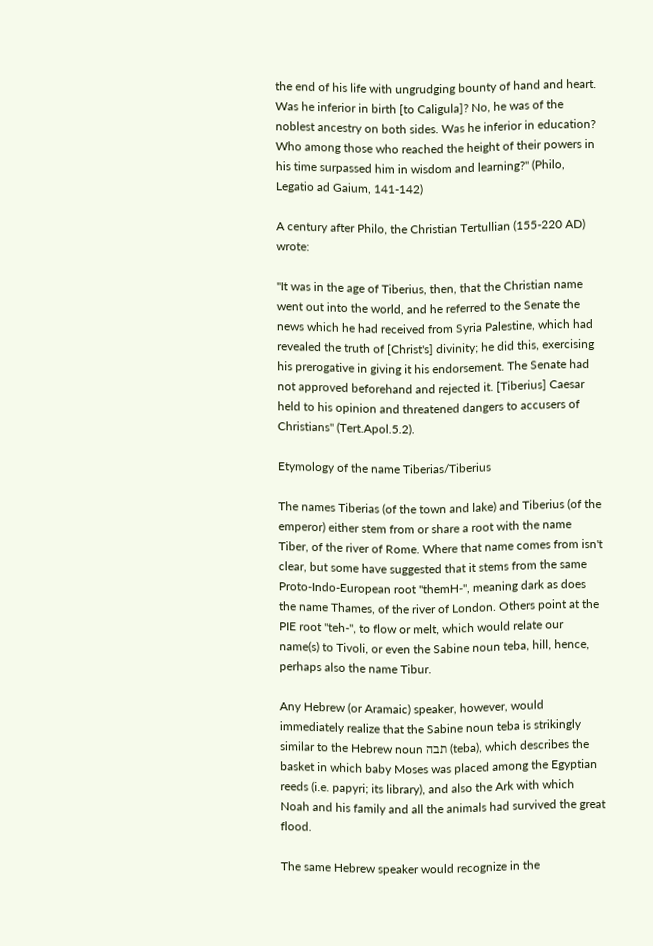the end of his life with ungrudging bounty of hand and heart. Was he inferior in birth [to Caligula]? No, he was of the noblest ancestry on both sides. Was he inferior in education? Who among those who reached the height of their powers in his time surpassed him in wisdom and learning?" (Philo, Legatio ad Gaium, 141-142)

A century after Philo, the Christian Tertullian (155-220 AD) wrote:

"It was in the age of Tiberius, then, that the Christian name went out into the world, and he referred to the Senate the news which he had received from Syria Palestine, which had revealed the truth of [Christ's] divinity; he did this, exercising his prerogative in giving it his endorsement. The Senate had not approved beforehand and rejected it. [Tiberius] Caesar held to his opinion and threatened dangers to accusers of Christians" (Tert.Apol.5.2).

Etymology of the name Tiberias/Tiberius

The names Tiberias (of the town and lake) and Tiberius (of the emperor) either stem from or share a root with the name Tiber, of the river of Rome. Where that name comes from isn't clear, but some have suggested that it stems from the same Proto-Indo-European root "themH-", meaning dark as does the name Thames, of the river of London. Others point at the PIE root "teh-", to flow or melt, which would relate our name(s) to Tivoli, or even the Sabine noun teba, hill, hence, perhaps also the name Tibur.

Any Hebrew (or Aramaic) speaker, however, would immediately realize that the Sabine noun teba is strikingly similar to the Hebrew noun תבה (teba), which describes the basket in which baby Moses was placed among the Egyptian reeds (i.e. papyri; its library), and also the Ark with which Noah and his family and all the animals had survived the great flood.

The same Hebrew speaker would recognize in the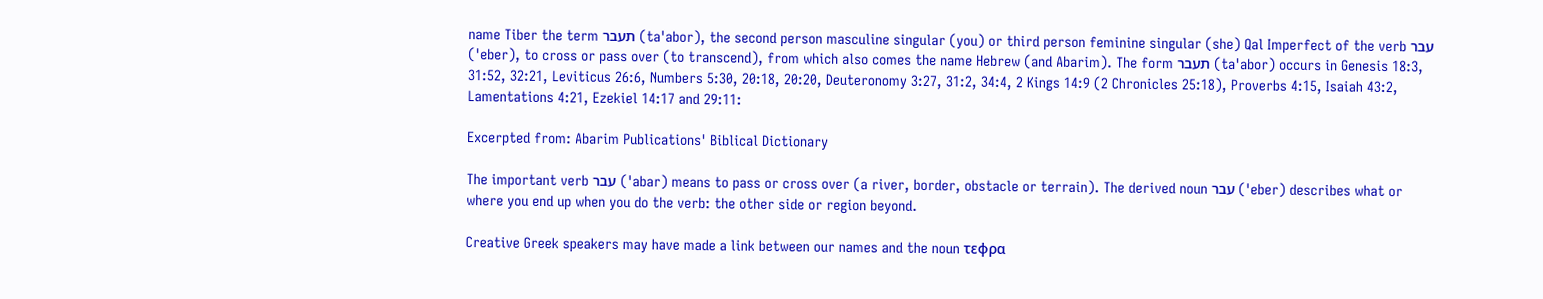name Tiber the term תעבר (ta'abor), the second person masculine singular (you) or third person feminine singular (she) Qal Imperfect of the verb עבר ('eber), to cross or pass over (to transcend), from which also comes the name Hebrew (and Abarim). The form תעבר (ta'abor) occurs in Genesis 18:3, 31:52, 32:21, Leviticus 26:6, Numbers 5:30, 20:18, 20:20, Deuteronomy 3:27, 31:2, 34:4, 2 Kings 14:9 (2 Chronicles 25:18), Proverbs 4:15, Isaiah 43:2, Lamentations 4:21, Ezekiel 14:17 and 29:11:

Excerpted from: Abarim Publications' Biblical Dictionary

The important verb עבר ('abar) means to pass or cross over (a river, border, obstacle or terrain). The derived noun עבר ('eber) describes what or where you end up when you do the verb: the other side or region beyond.

Creative Greek speakers may have made a link between our names and the noun τεφρα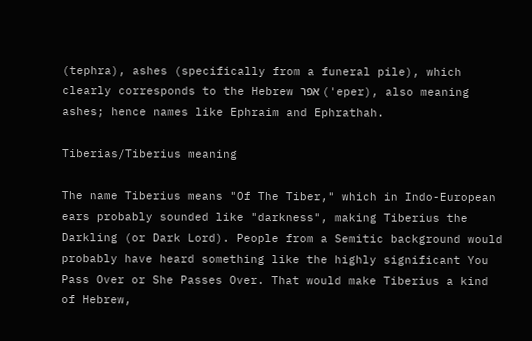(tephra), ashes (specifically from a funeral pile), which clearly corresponds to the Hebrew אפר ('eper), also meaning ashes; hence names like Ephraim and Ephrathah.

Tiberias/Tiberius meaning

The name Tiberius means "Of The Tiber," which in Indo-European ears probably sounded like "darkness", making Tiberius the Darkling (or Dark Lord). People from a Semitic background would probably have heard something like the highly significant You Pass Over or She Passes Over. That would make Tiberius a kind of Hebrew,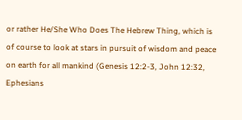or rather He/She Who Does The Hebrew Thing, which is of course to look at stars in pursuit of wisdom and peace on earth for all mankind (Genesis 12:2-3, John 12:32, Ephesians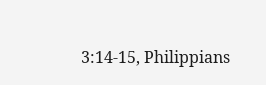3:14-15, Philippians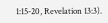1:15-20, Revelation 13:3).